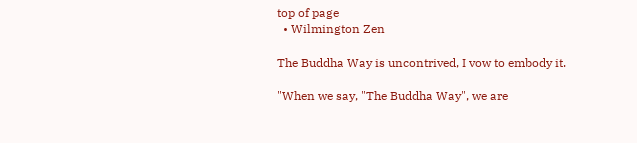top of page
  • Wilmington Zen

The Buddha Way is uncontrived, I vow to embody it.

"When we say, "The Buddha Way", we are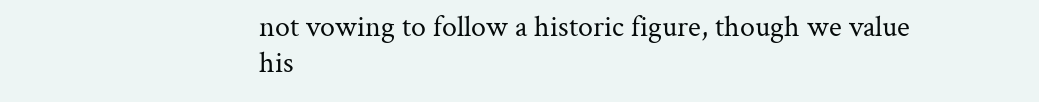not vowing to follow a historic figure, though we value his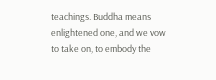teachings. Buddha means enlightened one, and we vow to take on, to embody the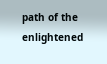path of the enlightened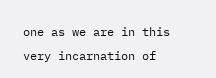one as we are in this very incarnation of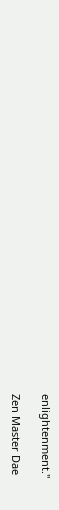enlightenment."

Zen Master Dae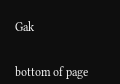Gak


bottom of page